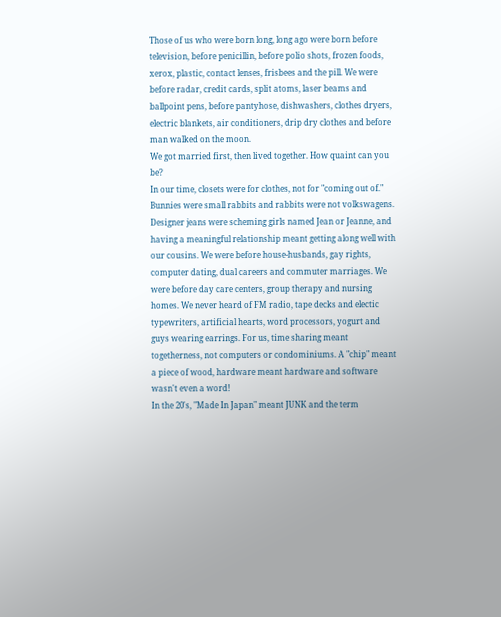Those of us who were born long, long ago were born before television, before penicillin, before polio shots, frozen foods, xerox, plastic, contact lenses, frisbees and the pill. We were before radar, credit cards, split atoms, laser beams and ballpoint pens, before pantyhose, dishwashers, clothes dryers, electric blankets, air conditioners, drip dry clothes and before man walked on the moon.
We got married first, then lived together. How quaint can you be?
In our time, closets were for clothes, not for "coming out of." Bunnies were small rabbits and rabbits were not volkswagens. Designer jeans were scheming girls named Jean or Jeanne, and having a meaningful relationship meant getting along well with our cousins. We were before house-husbands, gay rights, computer dating, dual careers and commuter marriages. We were before day care centers, group therapy and nursing homes. We never heard of FM radio, tape decks and electic typewriters, artificial hearts, word processors, yogurt and guys wearing earrings. For us, time sharing meant togetherness, not computers or condominiums. A "chip" meant a piece of wood, hardware meant hardware and software wasn't even a word!
In the 20's, "Made In Japan" meant JUNK and the term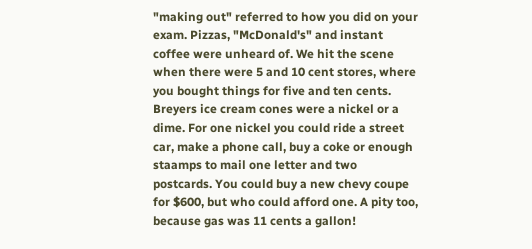"making out" referred to how you did on your exam. Pizzas, "McDonald's" and instant coffee were unheard of. We hit the scene when there were 5 and 10 cent stores, where you bought things for five and ten cents. Breyers ice cream cones were a nickel or a dime. For one nickel you could ride a street car, make a phone call, buy a coke or enough staamps to mail one letter and two postcards. You could buy a new chevy coupe for $600, but who could afford one. A pity too, because gas was 11 cents a gallon!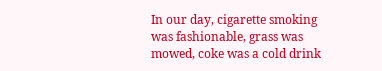In our day, cigarette smoking was fashionable, grass was mowed, coke was a cold drink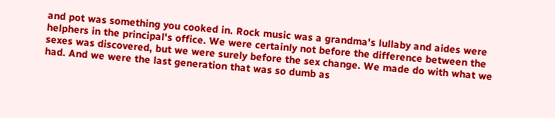and pot was something you cooked in. Rock music was a grandma's lullaby and aides were helphers in the principal's office. We were certainly not before the difference between the sexes was discovered, but we were surely before the sex change. We made do with what we had. And we were the last generation that was so dumb as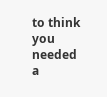to think you needed a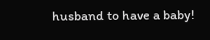husband to have a baby!